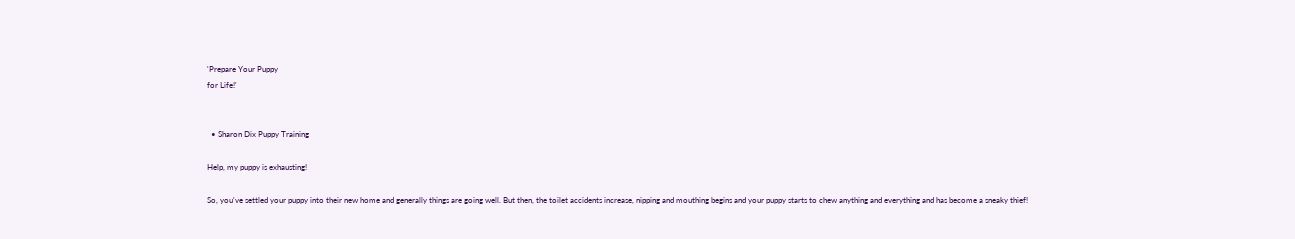'Prepare Your Puppy
for Life!'


  • Sharon Dix Puppy Training

Help, my puppy is exhausting!

So, you've settled your puppy into their new home and generally things are going well. But then, the toilet accidents increase, nipping and mouthing begins and your puppy starts to chew anything and everything and has become a sneaky thief!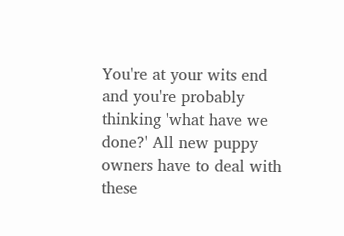You're at your wits end and you're probably thinking 'what have we done?' All new puppy owners have to deal with these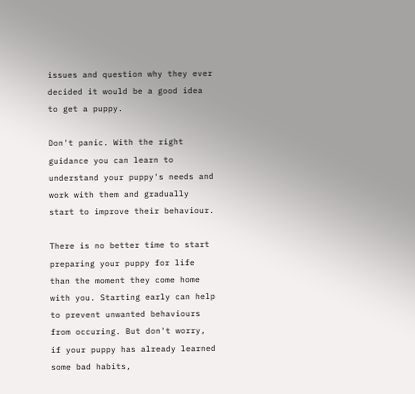issues and question why they ever decided it would be a good idea to get a puppy.

Don't panic. With the right guidance you can learn to understand your puppy's needs and work with them and gradually start to improve their behaviour.

There is no better time to start preparing your puppy for life than the moment they come home with you. Starting early can help to prevent unwanted behaviours from occuring. But don't worry, if your puppy has already learned some bad habits,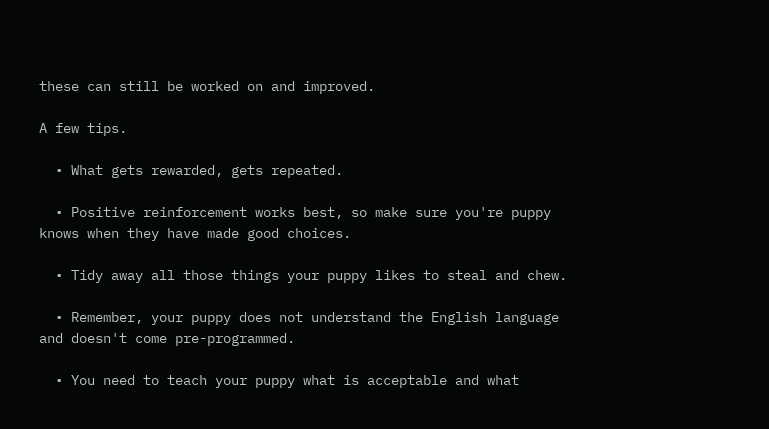these can still be worked on and improved.

A few tips.

  • What gets rewarded, gets repeated.

  • Positive reinforcement works best, so make sure you're puppy knows when they have made good choices.

  • Tidy away all those things your puppy likes to steal and chew.

  • Remember, your puppy does not understand the English language and doesn't come pre-programmed.

  • You need to teach your puppy what is acceptable and what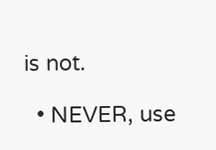is not.

  • NEVER, use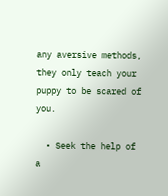any aversive methods, they only teach your puppy to be scared of you.

  • Seek the help of a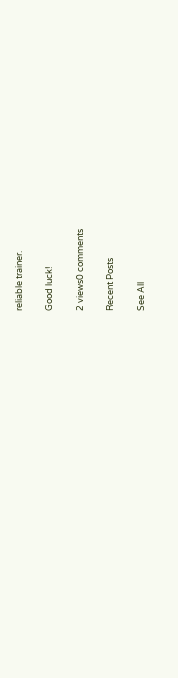reliable trainer.

Good luck!

2 views0 comments

Recent Posts

See All